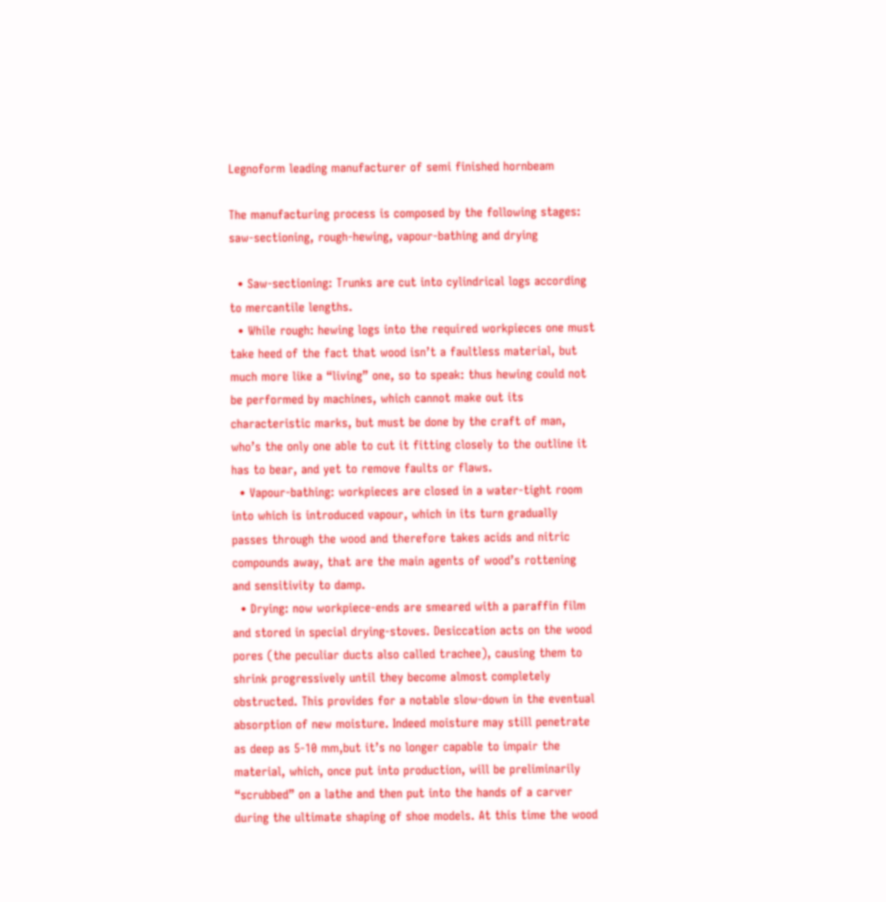Legnoform leading manufacturer of semi finished hornbeam

The manufacturing process is composed by the following stages: saw-sectioning, rough-hewing, vapour-bathing and drying

  • Saw-sectioning: Trunks are cut into cylindrical logs according to mercantile lengths.
  • While rough: hewing logs into the required workpieces one must take heed of the fact that wood isn’t a faultless material, but much more like a “living” one, so to speak: thus hewing could not be performed by machines, which cannot make out its characteristic marks, but must be done by the craft of man, who’s the only one able to cut it fitting closely to the outline it has to bear, and yet to remove faults or flaws.
  • Vapour-bathing: workpieces are closed in a water-tight room into which is introduced vapour, which in its turn gradually passes through the wood and therefore takes acids and nitric compounds away, that are the main agents of wood’s rottening and sensitivity to damp.
  • Drying: now workpiece-ends are smeared with a paraffin film and stored in special drying-stoves. Desiccation acts on the wood pores (the peculiar ducts also called trachee), causing them to shrink progressively until they become almost completely obstructed. This provides for a notable slow-down in the eventual absorption of new moisture. Indeed moisture may still penetrate as deep as 5-10 mm,but it’s no longer capable to impair the material, which, once put into production, will be preliminarily “scrubbed” on a lathe and then put into the hands of a carver during the ultimate shaping of shoe models. At this time the wood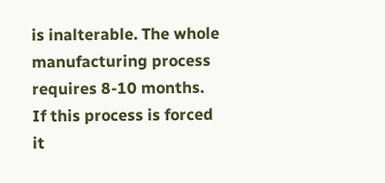is inalterable. The whole manufacturing process requires 8-10 months. If this process is forced it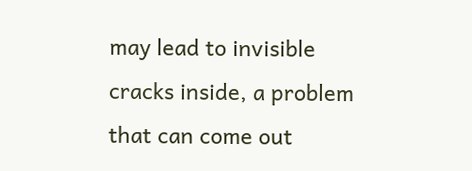may lead to invisible cracks inside, a problem that can come out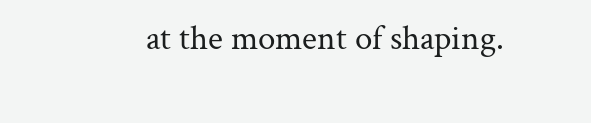at the moment of shaping.